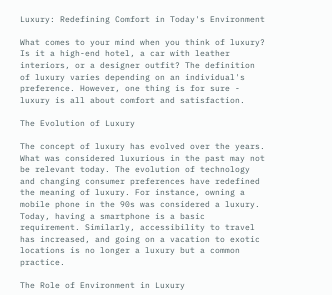Luxury: Redefining Comfort in Today's Environment

What comes to your mind when you think of luxury? Is it a high-end hotel, a car with leather interiors, or a designer outfit? The definition of luxury varies depending on an individual's preference. However, one thing is for sure - luxury is all about comfort and satisfaction.

The Evolution of Luxury

The concept of luxury has evolved over the years. What was considered luxurious in the past may not be relevant today. The evolution of technology and changing consumer preferences have redefined the meaning of luxury. For instance, owning a mobile phone in the 90s was considered a luxury. Today, having a smartphone is a basic requirement. Similarly, accessibility to travel has increased, and going on a vacation to exotic locations is no longer a luxury but a common practice.

The Role of Environment in Luxury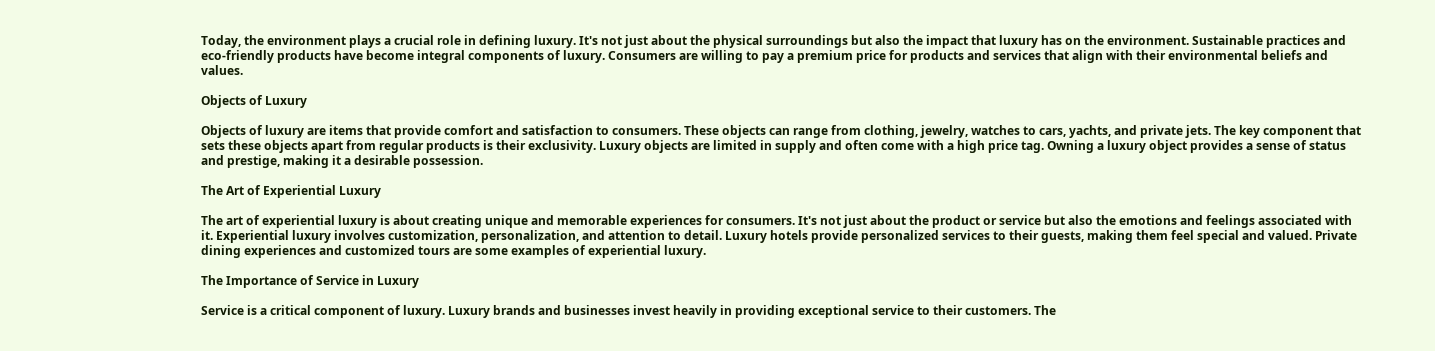Today, the environment plays a crucial role in defining luxury. It's not just about the physical surroundings but also the impact that luxury has on the environment. Sustainable practices and eco-friendly products have become integral components of luxury. Consumers are willing to pay a premium price for products and services that align with their environmental beliefs and values.

Objects of Luxury

Objects of luxury are items that provide comfort and satisfaction to consumers. These objects can range from clothing, jewelry, watches to cars, yachts, and private jets. The key component that sets these objects apart from regular products is their exclusivity. Luxury objects are limited in supply and often come with a high price tag. Owning a luxury object provides a sense of status and prestige, making it a desirable possession.

The Art of Experiential Luxury

The art of experiential luxury is about creating unique and memorable experiences for consumers. It's not just about the product or service but also the emotions and feelings associated with it. Experiential luxury involves customization, personalization, and attention to detail. Luxury hotels provide personalized services to their guests, making them feel special and valued. Private dining experiences and customized tours are some examples of experiential luxury.

The Importance of Service in Luxury

Service is a critical component of luxury. Luxury brands and businesses invest heavily in providing exceptional service to their customers. The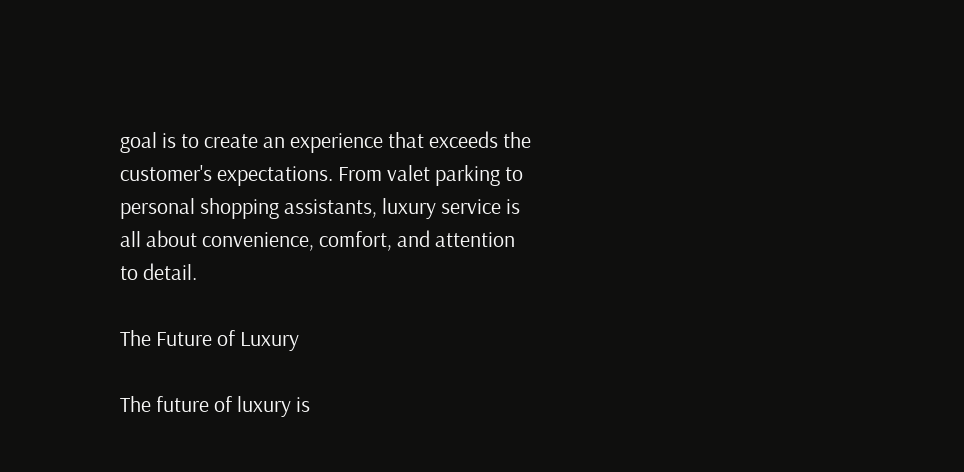goal is to create an experience that exceeds the customer's expectations. From valet parking to personal shopping assistants, luxury service is all about convenience, comfort, and attention to detail.

The Future of Luxury

The future of luxury is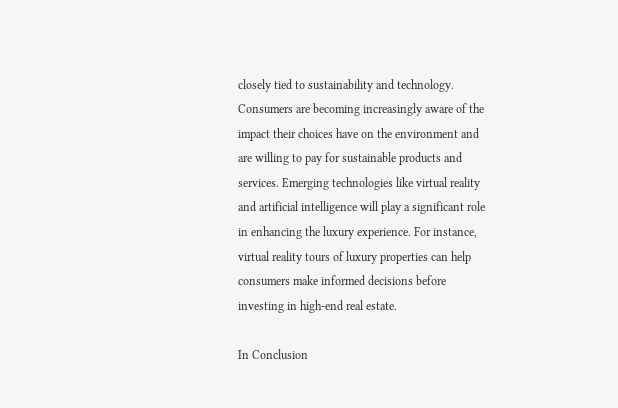closely tied to sustainability and technology. Consumers are becoming increasingly aware of the impact their choices have on the environment and are willing to pay for sustainable products and services. Emerging technologies like virtual reality and artificial intelligence will play a significant role in enhancing the luxury experience. For instance, virtual reality tours of luxury properties can help consumers make informed decisions before investing in high-end real estate.

In Conclusion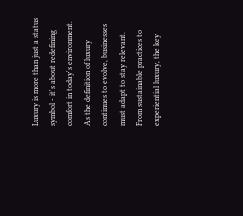Luxury is more than just a status symbol - it's about redefining comfort in today's environment. As the definition of luxury continues to evolve, businesses must adapt to stay relevant. From sustainable practices to experiential luxury, the key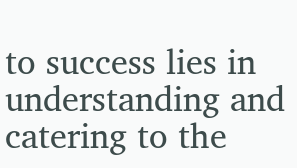to success lies in understanding and catering to the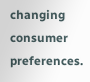changing consumer preferences.